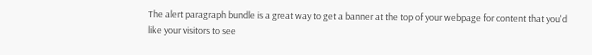The alert paragraph bundle is a great way to get a banner at the top of your webpage for content that you'd like your visitors to see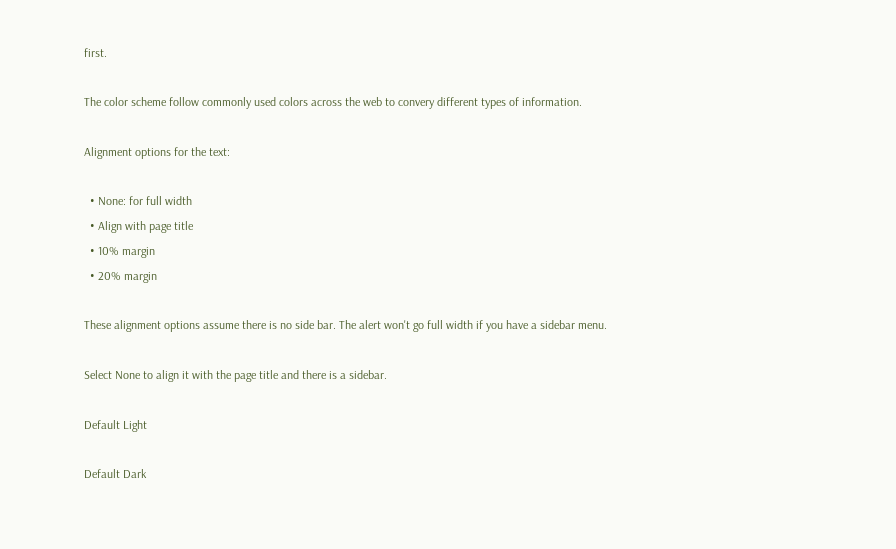first.

The color scheme follow commonly used colors across the web to convery different types of information.

Alignment options for the text:

  • None: for full width
  • Align with page title
  • 10% margin
  • 20% margin

These alignment options assume there is no side bar. The alert won't go full width if you have a sidebar menu.

Select None to align it with the page title and there is a sidebar.

Default Light

Default Dark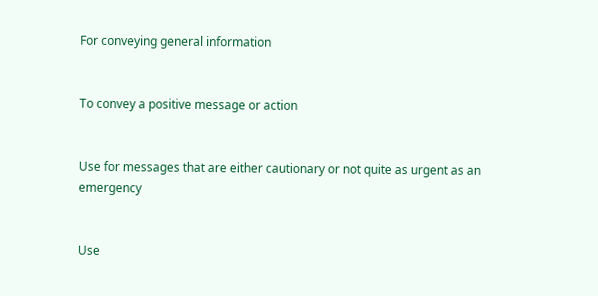For conveying general information


To convey a positive message or action


Use for messages that are either cautionary or not quite as urgent as an emergency


Use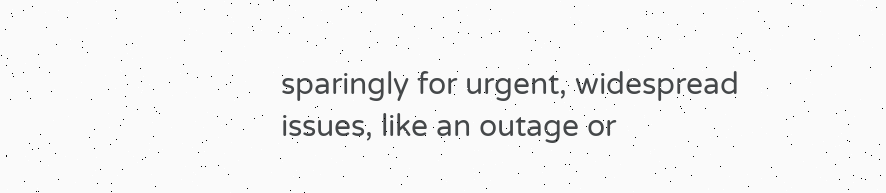sparingly for urgent, widespread issues, like an outage or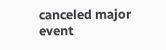canceled major event